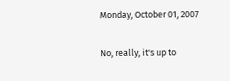Monday, October 01, 2007

No, really, it's up to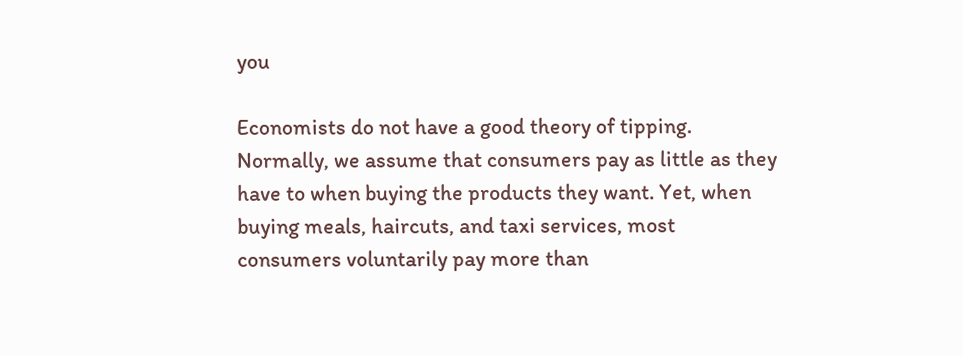you

Economists do not have a good theory of tipping. Normally, we assume that consumers pay as little as they have to when buying the products they want. Yet, when buying meals, haircuts, and taxi services, most consumers voluntarily pay more than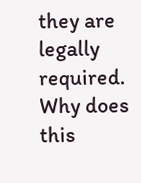they are legally required. Why does this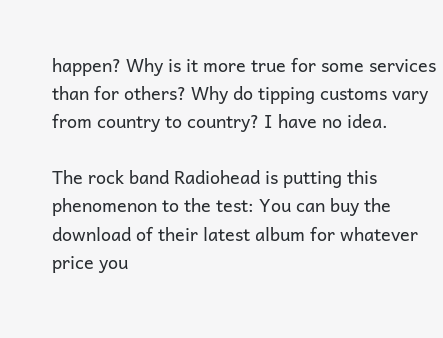happen? Why is it more true for some services than for others? Why do tipping customs vary from country to country? I have no idea.

The rock band Radiohead is putting this phenomenon to the test: You can buy the download of their latest album for whatever price you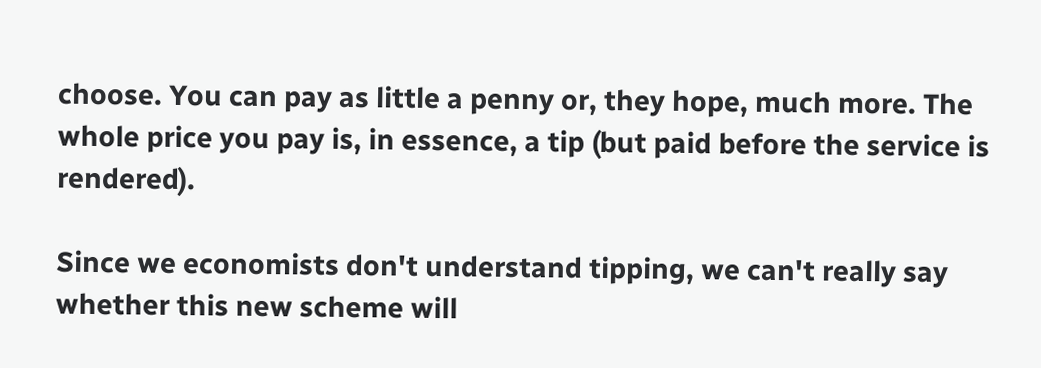choose. You can pay as little a penny or, they hope, much more. The whole price you pay is, in essence, a tip (but paid before the service is rendered).

Since we economists don't understand tipping, we can't really say whether this new scheme will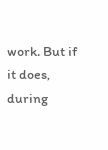work. But if it does, during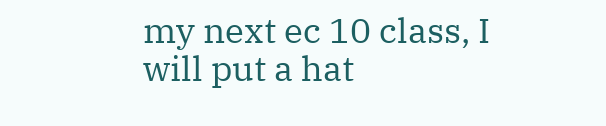my next ec 10 class, I will put a hat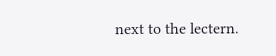next to the lectern.